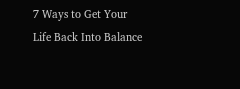7 Ways to Get Your Life Back Into Balance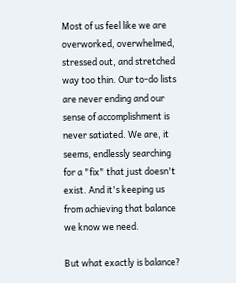Most of us feel like we are overworked, overwhelmed, stressed out, and stretched way too thin. Our to-do lists are never ending and our sense of accomplishment is never satiated. We are, it seems, endlessly searching for a "fix" that just doesn't exist. And it's keeping us from achieving that balance we know we need.

But what exactly is balance?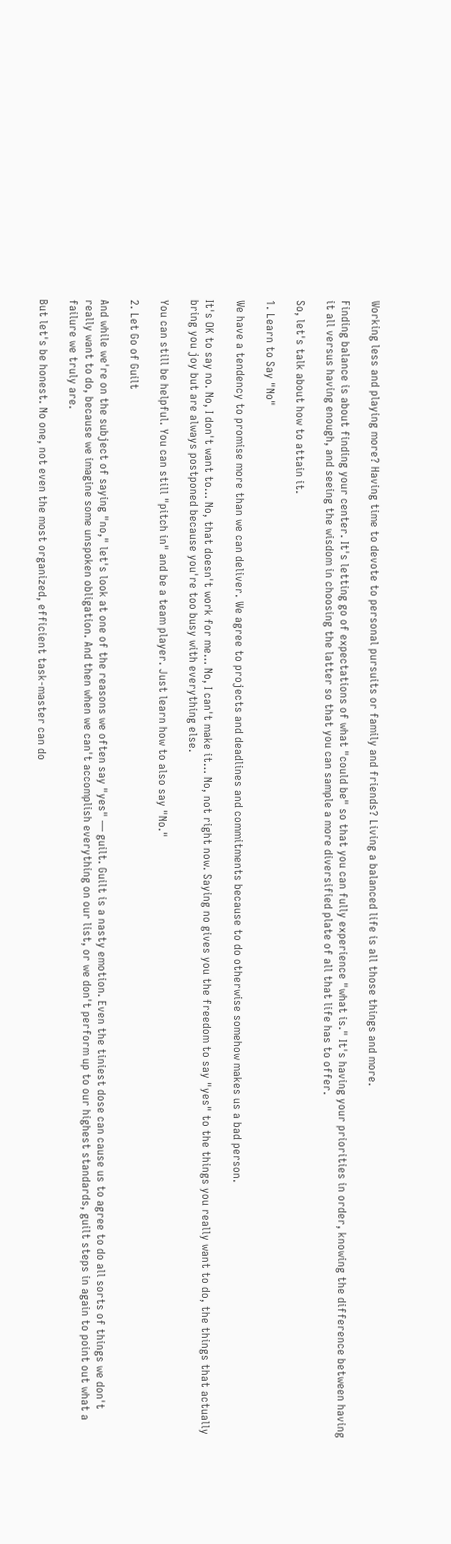Working less and playing more? Having time to devote to personal pursuits or family and friends? Living a balanced life is all those things and more.

Finding balance is about finding your center. It's letting go of expectations of what "could be" so that you can fully experience "what is." It's having your priorities in order, knowing the difference between having it all versus having enough, and seeing the wisdom in choosing the latter so that you can sample a more diversified plate of all that life has to offer.

So, let's talk about how to attain it.

1. Learn to Say "No"

We have a tendency to promise more than we can deliver. We agree to projects and deadlines and commitments because to do otherwise somehow makes us a bad person.

It's OK to say no. No, I don't want to… No, that doesn't work for me… No, I can't make it… No, not right now. Saying no gives you the freedom to say "yes" to the things you really want to do, the things that actually bring you joy but are always postponed because you're too busy with everything else.

You can still be helpful. You can still "pitch in" and be a team player. Just learn how to also say "No."

2. Let Go of Guilt

And while we're on the subject of saying "no," let's look at one of the reasons we often say "yes" — guilt. Guilt is a nasty emotion. Even the tiniest dose can cause us to agree to do all sorts of things we don't really want to do, because we imagine some unspoken obligation. And then when we can't accomplish everything on our list, or we don't perform up to our highest standards, guilt steps in again to point out what a failure we truly are.

But let's be honest. No one, not even the most organized, efficient task-master can do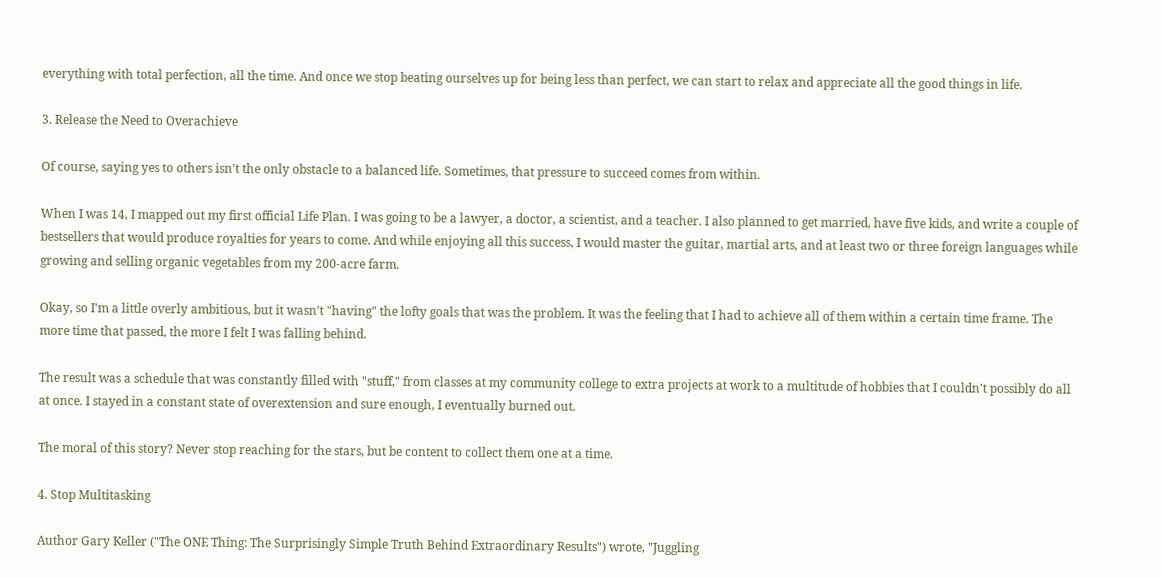everything with total perfection, all the time. And once we stop beating ourselves up for being less than perfect, we can start to relax and appreciate all the good things in life.

3. Release the Need to Overachieve

Of course, saying yes to others isn't the only obstacle to a balanced life. Sometimes, that pressure to succeed comes from within.

When I was 14, I mapped out my first official Life Plan. I was going to be a lawyer, a doctor, a scientist, and a teacher. I also planned to get married, have five kids, and write a couple of bestsellers that would produce royalties for years to come. And while enjoying all this success, I would master the guitar, martial arts, and at least two or three foreign languages while growing and selling organic vegetables from my 200-acre farm.

Okay, so I'm a little overly ambitious, but it wasn't "having" the lofty goals that was the problem. It was the feeling that I had to achieve all of them within a certain time frame. The more time that passed, the more I felt I was falling behind.

The result was a schedule that was constantly filled with "stuff," from classes at my community college to extra projects at work to a multitude of hobbies that I couldn't possibly do all at once. I stayed in a constant state of overextension and sure enough, I eventually burned out.

The moral of this story? Never stop reaching for the stars, but be content to collect them one at a time.

4. Stop Multitasking

Author Gary Keller ("The ONE Thing: The Surprisingly Simple Truth Behind Extraordinary Results") wrote, "Juggling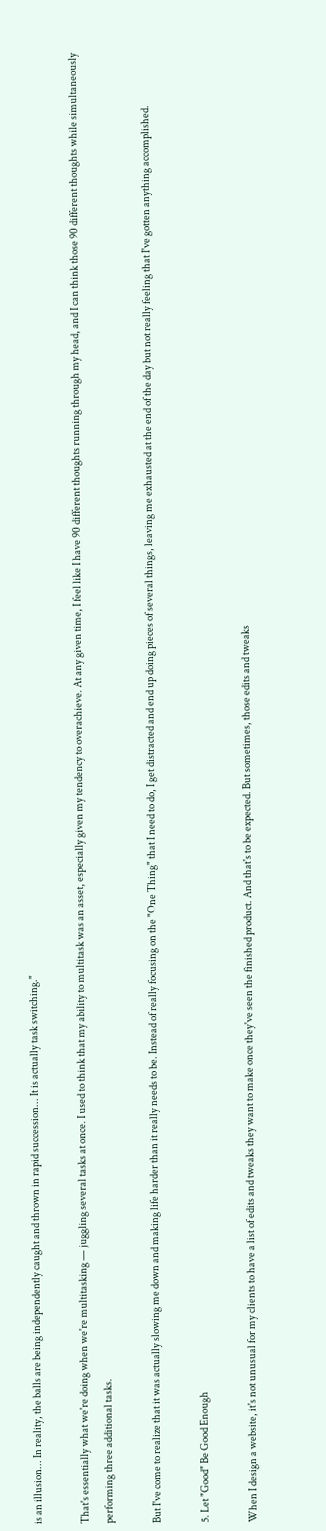is an illusion... In reality, the balls are being independently caught and thrown in rapid succession... It is actually task switching."

That's essentially what we're doing when we're multitasking — juggling several tasks at once. I used to think that my ability to multitask was an asset, especially given my tendency to overachieve. At any given time, I feel like I have 90 different thoughts running through my head, and I can think those 90 different thoughts while simultaneously performing three additional tasks.

But I've come to realize that it was actually slowing me down and making life harder than it really needs to be. Instead of really focusing on the "One Thing" that I need to do, I get distracted and end up doing pieces of several things, leaving me exhausted at the end of the day but not really feeling that I've gotten anything accomplished.

5. Let "Good" Be Good Enough

When I design a website, it's not unusual for my clients to have a list of edits and tweaks they want to make once they've seen the finished product. And that's to be expected. But sometimes, those edits and tweaks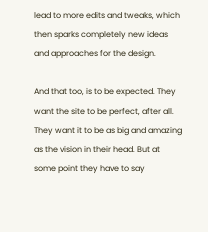lead to more edits and tweaks, which then sparks completely new ideas and approaches for the design.

And that too, is to be expected. They want the site to be perfect, after all. They want it to be as big and amazing as the vision in their head. But at some point they have to say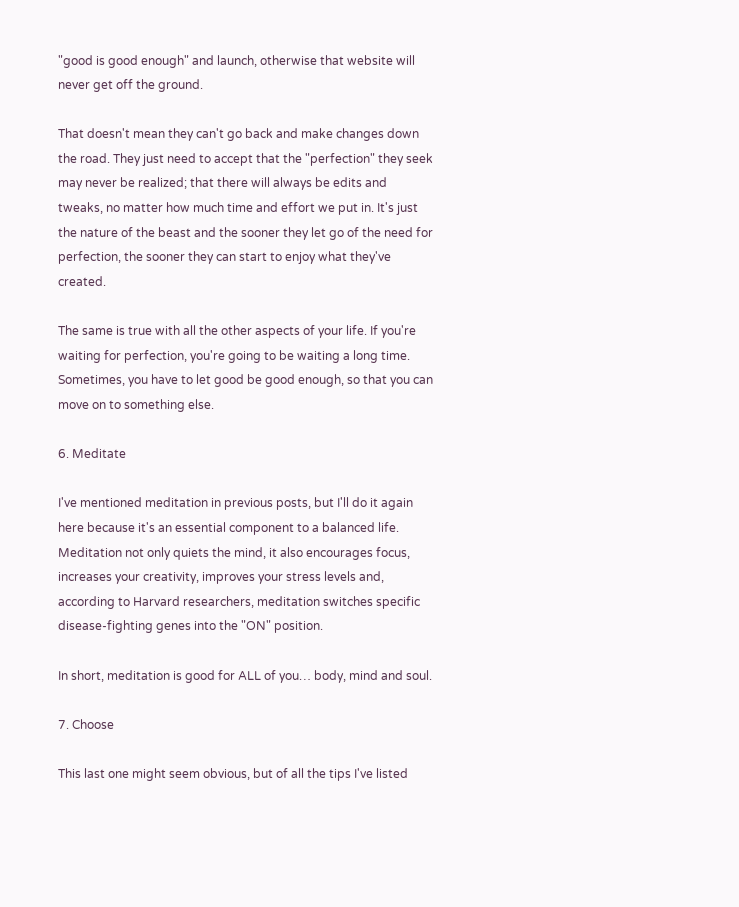"good is good enough" and launch, otherwise that website will never get off the ground.

That doesn't mean they can't go back and make changes down the road. They just need to accept that the "perfection" they seek may never be realized; that there will always be edits and tweaks, no matter how much time and effort we put in. It's just the nature of the beast and the sooner they let go of the need for perfection, the sooner they can start to enjoy what they've created.

The same is true with all the other aspects of your life. If you're waiting for perfection, you're going to be waiting a long time. Sometimes, you have to let good be good enough, so that you can move on to something else.

6. Meditate

I've mentioned meditation in previous posts, but I'll do it again here because it's an essential component to a balanced life. Meditation not only quiets the mind, it also encourages focus, increases your creativity, improves your stress levels and, according to Harvard researchers, meditation switches specific disease-fighting genes into the "ON" position.

In short, meditation is good for ALL of you… body, mind and soul.

7. Choose

This last one might seem obvious, but of all the tips I've listed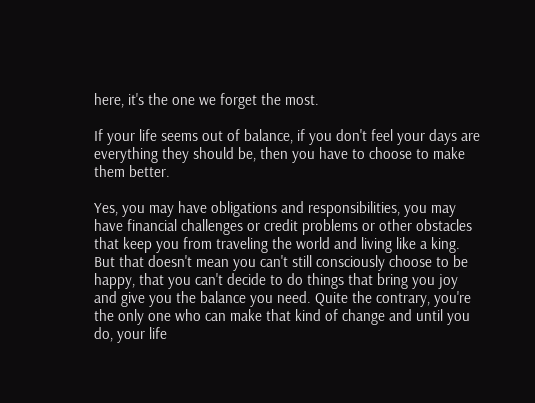here, it's the one we forget the most.

If your life seems out of balance, if you don't feel your days are everything they should be, then you have to choose to make them better.

Yes, you may have obligations and responsibilities, you may have financial challenges or credit problems or other obstacles that keep you from traveling the world and living like a king. But that doesn't mean you can't still consciously choose to be happy, that you can't decide to do things that bring you joy and give you the balance you need. Quite the contrary, you're the only one who can make that kind of change and until you do, your life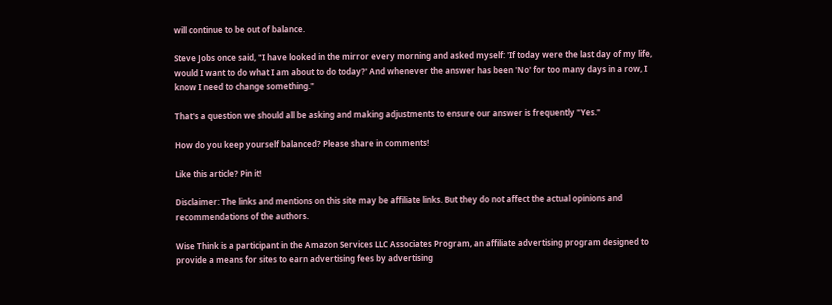will continue to be out of balance.

Steve Jobs once said, "I have looked in the mirror every morning and asked myself: 'If today were the last day of my life, would I want to do what I am about to do today?' And whenever the answer has been 'No' for too many days in a row, I know I need to change something."

That's a question we should all be asking and making adjustments to ensure our answer is frequently "Yes."

How do you keep yourself balanced? Please share in comments!

Like this article? Pin it!

Disclaimer: The links and mentions on this site may be affiliate links. But they do not affect the actual opinions and recommendations of the authors.

Wise Think is a participant in the Amazon Services LLC Associates Program, an affiliate advertising program designed to provide a means for sites to earn advertising fees by advertising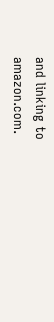and linking to amazon.com.